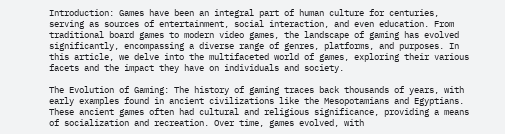Introduction: Games have been an integral part of human culture for centuries, serving as sources of entertainment, social interaction, and even education. From traditional board games to modern video games, the landscape of gaming has evolved significantly, encompassing a diverse range of genres, platforms, and purposes. In this article, we delve into the multifaceted world of games, exploring their various facets and the impact they have on individuals and society.

The Evolution of Gaming: The history of gaming traces back thousands of years, with early examples found in ancient civilizations like the Mesopotamians and Egyptians. These ancient games often had cultural and religious significance, providing a means of socialization and recreation. Over time, games evolved, with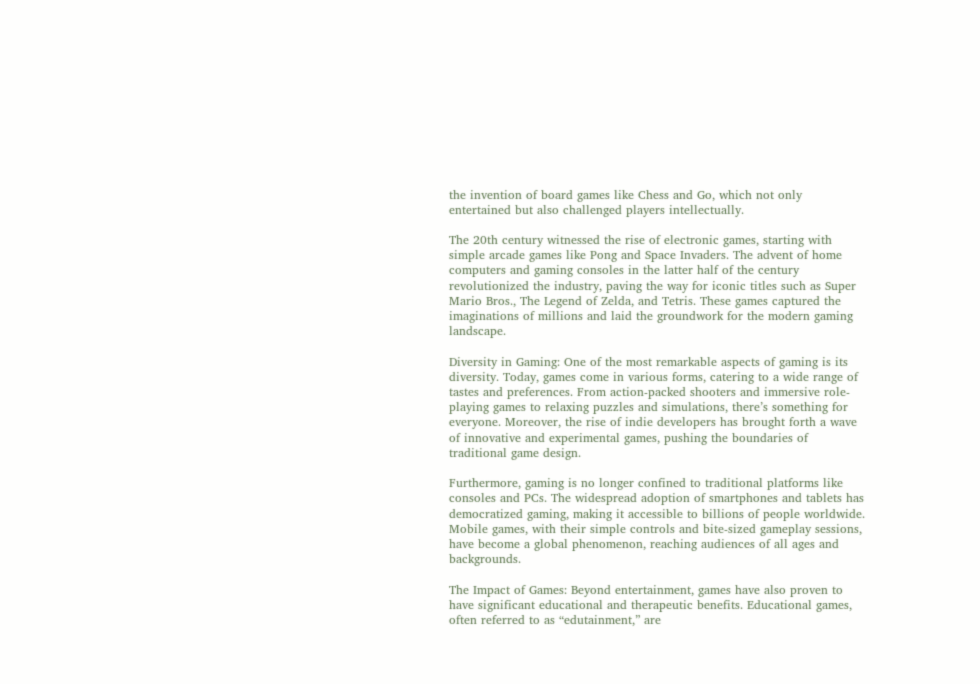the invention of board games like Chess and Go, which not only entertained but also challenged players intellectually.

The 20th century witnessed the rise of electronic games, starting with simple arcade games like Pong and Space Invaders. The advent of home computers and gaming consoles in the latter half of the century revolutionized the industry, paving the way for iconic titles such as Super Mario Bros., The Legend of Zelda, and Tetris. These games captured the imaginations of millions and laid the groundwork for the modern gaming landscape.

Diversity in Gaming: One of the most remarkable aspects of gaming is its diversity. Today, games come in various forms, catering to a wide range of tastes and preferences. From action-packed shooters and immersive role-playing games to relaxing puzzles and simulations, there’s something for everyone. Moreover, the rise of indie developers has brought forth a wave of innovative and experimental games, pushing the boundaries of traditional game design.

Furthermore, gaming is no longer confined to traditional platforms like consoles and PCs. The widespread adoption of smartphones and tablets has democratized gaming, making it accessible to billions of people worldwide. Mobile games, with their simple controls and bite-sized gameplay sessions, have become a global phenomenon, reaching audiences of all ages and backgrounds.

The Impact of Games: Beyond entertainment, games have also proven to have significant educational and therapeutic benefits. Educational games, often referred to as “edutainment,” are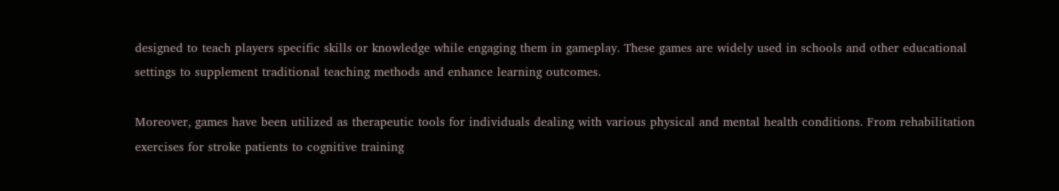designed to teach players specific skills or knowledge while engaging them in gameplay. These games are widely used in schools and other educational settings to supplement traditional teaching methods and enhance learning outcomes.

Moreover, games have been utilized as therapeutic tools for individuals dealing with various physical and mental health conditions. From rehabilitation exercises for stroke patients to cognitive training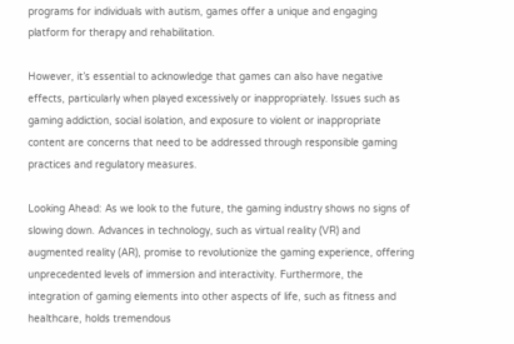programs for individuals with autism, games offer a unique and engaging platform for therapy and rehabilitation.

However, it’s essential to acknowledge that games can also have negative effects, particularly when played excessively or inappropriately. Issues such as gaming addiction, social isolation, and exposure to violent or inappropriate content are concerns that need to be addressed through responsible gaming practices and regulatory measures.

Looking Ahead: As we look to the future, the gaming industry shows no signs of slowing down. Advances in technology, such as virtual reality (VR) and augmented reality (AR), promise to revolutionize the gaming experience, offering unprecedented levels of immersion and interactivity. Furthermore, the integration of gaming elements into other aspects of life, such as fitness and healthcare, holds tremendous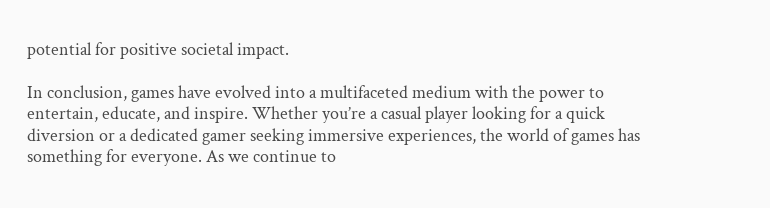potential for positive societal impact.

In conclusion, games have evolved into a multifaceted medium with the power to entertain, educate, and inspire. Whether you’re a casual player looking for a quick diversion or a dedicated gamer seeking immersive experiences, the world of games has something for everyone. As we continue to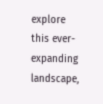explore this ever-expanding landscape,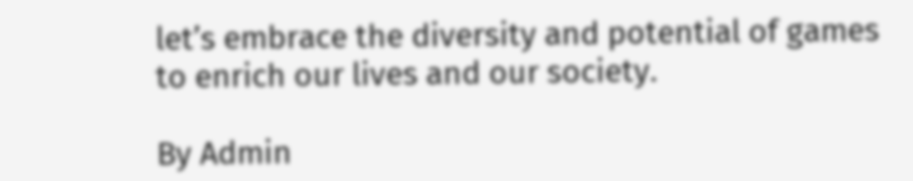let’s embrace the diversity and potential of games to enrich our lives and our society.

By Admin